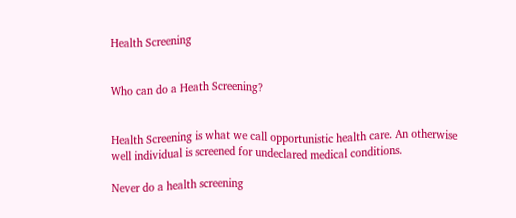Health Screening


Who can do a Heath Screening?


Health Screening is what we call opportunistic health care. An otherwise well individual is screened for undeclared medical conditions.

Never do a health screening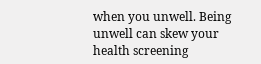when you unwell. Being unwell can skew your health screening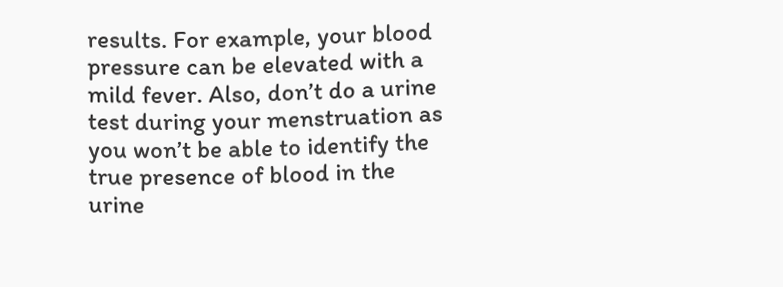results. For example, your blood pressure can be elevated with a mild fever. Also, don’t do a urine test during your menstruation as you won’t be able to identify the true presence of blood in the urine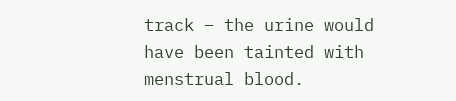track – the urine would have been tainted with menstrual blood.